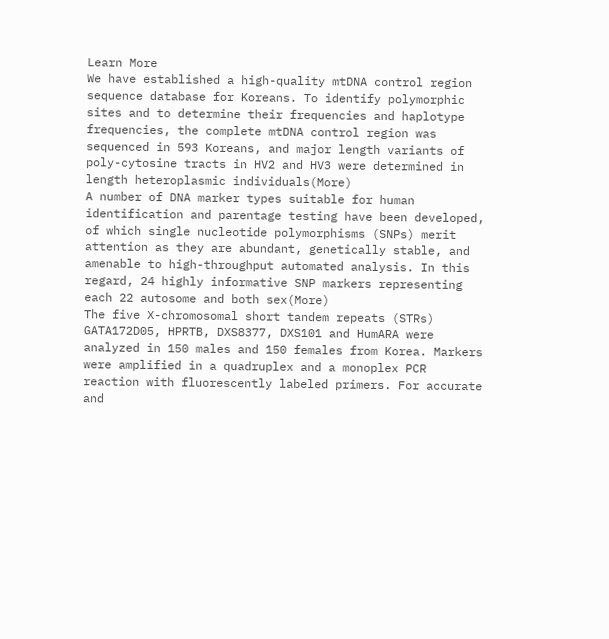Learn More
We have established a high-quality mtDNA control region sequence database for Koreans. To identify polymorphic sites and to determine their frequencies and haplotype frequencies, the complete mtDNA control region was sequenced in 593 Koreans, and major length variants of poly-cytosine tracts in HV2 and HV3 were determined in length heteroplasmic individuals(More)
A number of DNA marker types suitable for human identification and parentage testing have been developed, of which single nucleotide polymorphisms (SNPs) merit attention as they are abundant, genetically stable, and amenable to high-throughput automated analysis. In this regard, 24 highly informative SNP markers representing each 22 autosome and both sex(More)
The five X-chromosomal short tandem repeats (STRs) GATA172D05, HPRTB, DXS8377, DXS101 and HumARA were analyzed in 150 males and 150 females from Korea. Markers were amplified in a quadruplex and a monoplex PCR reaction with fluorescently labeled primers. For accurate and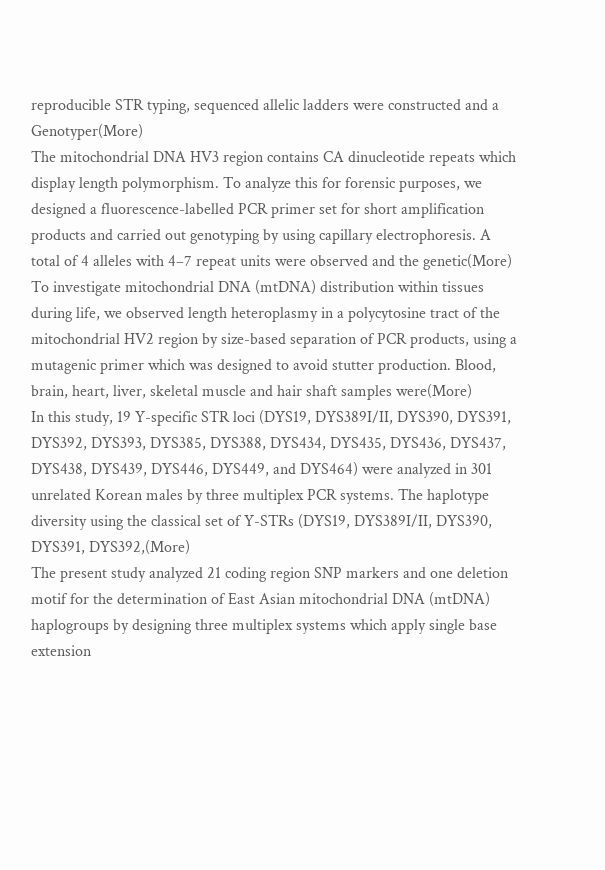reproducible STR typing, sequenced allelic ladders were constructed and a Genotyper(More)
The mitochondrial DNA HV3 region contains CA dinucleotide repeats which display length polymorphism. To analyze this for forensic purposes, we designed a fluorescence-labelled PCR primer set for short amplification products and carried out genotyping by using capillary electrophoresis. A total of 4 alleles with 4–7 repeat units were observed and the genetic(More)
To investigate mitochondrial DNA (mtDNA) distribution within tissues during life, we observed length heteroplasmy in a polycytosine tract of the mitochondrial HV2 region by size-based separation of PCR products, using a mutagenic primer which was designed to avoid stutter production. Blood, brain, heart, liver, skeletal muscle and hair shaft samples were(More)
In this study, 19 Y-specific STR loci (DYS19, DYS389I/II, DYS390, DYS391, DYS392, DYS393, DYS385, DYS388, DYS434, DYS435, DYS436, DYS437, DYS438, DYS439, DYS446, DYS449, and DYS464) were analyzed in 301 unrelated Korean males by three multiplex PCR systems. The haplotype diversity using the classical set of Y-STRs (DYS19, DYS389I/II, DYS390, DYS391, DYS392,(More)
The present study analyzed 21 coding region SNP markers and one deletion motif for the determination of East Asian mitochondrial DNA (mtDNA) haplogroups by designing three multiplex systems which apply single base extension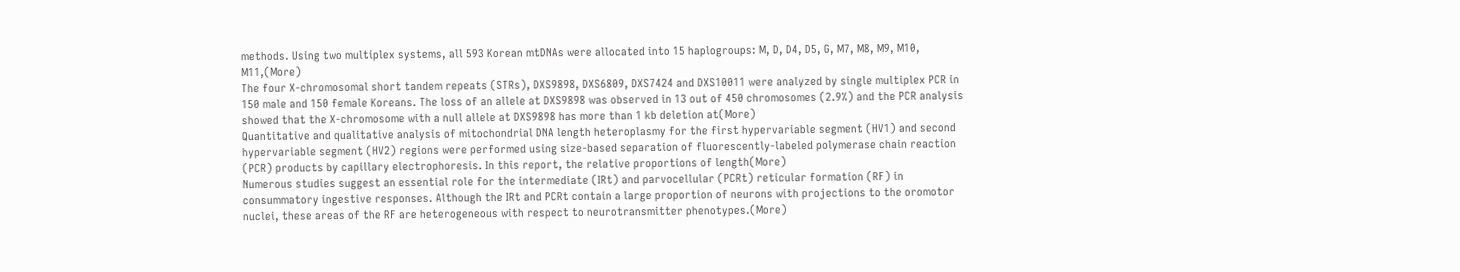methods. Using two multiplex systems, all 593 Korean mtDNAs were allocated into 15 haplogroups: M, D, D4, D5, G, M7, M8, M9, M10, M11,(More)
The four X-chromosomal short tandem repeats (STRs), DXS9898, DXS6809, DXS7424 and DXS10011 were analyzed by single multiplex PCR in 150 male and 150 female Koreans. The loss of an allele at DXS9898 was observed in 13 out of 450 chromosomes (2.9%) and the PCR analysis showed that the X-chromosome with a null allele at DXS9898 has more than 1 kb deletion at(More)
Quantitative and qualitative analysis of mitochondrial DNA length heteroplasmy for the first hypervariable segment (HV1) and second hypervariable segment (HV2) regions were performed using size-based separation of fluorescently-labeled polymerase chain reaction (PCR) products by capillary electrophoresis. In this report, the relative proportions of length(More)
Numerous studies suggest an essential role for the intermediate (IRt) and parvocellular (PCRt) reticular formation (RF) in consummatory ingestive responses. Although the IRt and PCRt contain a large proportion of neurons with projections to the oromotor nuclei, these areas of the RF are heterogeneous with respect to neurotransmitter phenotypes.(More)